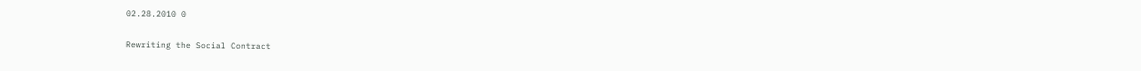02.28.2010 0

Rewriting the Social Contract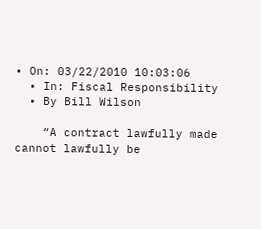• On: 03/22/2010 10:03:06
  • In: Fiscal Responsibility
  • By Bill Wilson

    “A contract lawfully made cannot lawfully be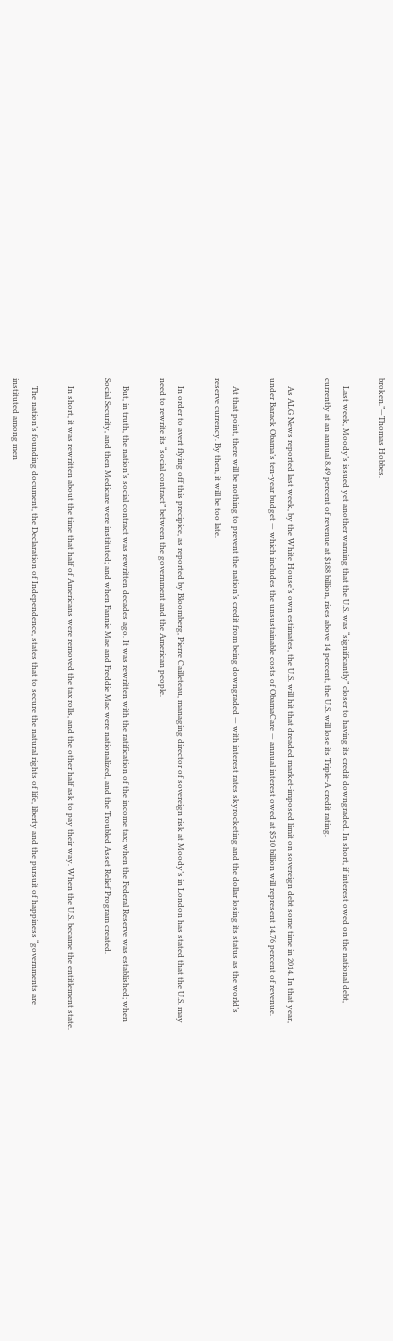broken.”—Thomas Hobbes.

    Last week, Moody’s issued yet another warning that the U.S. was “significantly” closer to having its credit downgraded. In short, if interest owed on the national debt, currently at an annual 8.49 percent of revenue at $188 billion, rises above 14 percent, the U.S. will lose its Triple-A credit rating.

    As ALG News reported last week, by the White House’s own estimates, the U.S. will hit that dreaded market-imposed limit on sovereign debt some time in 2014. In that year, under Barack Obama’s ten-year budget — which includes the unsustainable costs of ObamaCare — annual interest owed at $510 billion will represent 14.76 percent of revenue.

    At that point, there will be nothing to prevent the nation’s credit from being downgraded — with interest rates skyrocketing and the dollar losing its status as the world’s reserve currency. By then, it will be too late.

    In order to avert flying off this precipice, as reported by Bloomberg, Pierre Cailleteau, managing director of sovereign risk at Moody’s in London has stated that the U.S. may need to rewrite its “social contract” between the government and the American people.

    But, in truth, the nation’s social contract was rewritten decades ago. It was rewritten with the ratification of the income tax; when the Federal Reserve was established; when Social Security, and then Medicare were instituted; and when Fannie Mae and Freddie Mac were nationalized, and the Troubled Asset Relief Program created.

    In short, it was rewritten about the time that half of Americans were removed the tax rolls, and the other half ask to pay their way. When the U.S. became the entitlement state.

    The nation’s founding document, the Declaration of Independence, states that to secure the natural rights of life, liberty and the pursuit of happiness “governments are instituted among men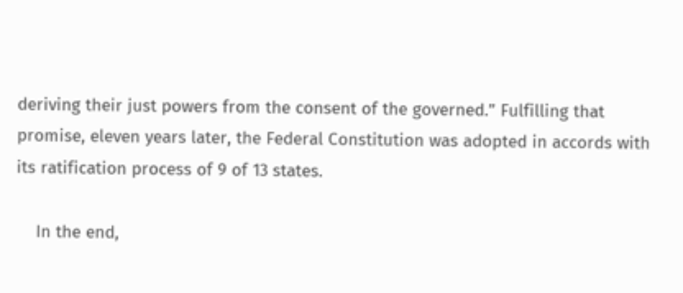deriving their just powers from the consent of the governed.” Fulfilling that promise, eleven years later, the Federal Constitution was adopted in accords with its ratification process of 9 of 13 states.

    In the end,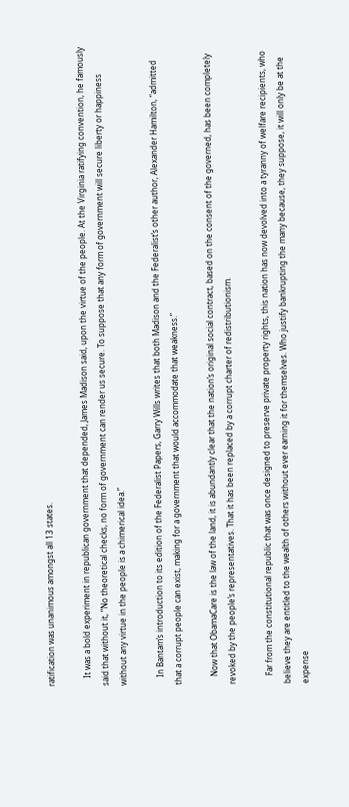ratification was unanimous amongst all 13 states.

    It was a bold experiment in republican government that depended, James Madison said, upon the virtue of the people. At the Virginia ratifying convention, he famously said that without it, “No theoretical checks, no form of government can render us secure. To suppose that any form of government will secure liberty or happiness without any virtue in the people is a chimerical idea.”

    In Bantam’s introduction to its edition of the Federalist Papers, Garry Wills writes that both Madison and the Federalist’s other author, Alexander Hamilton, “admitted that a corrupt people can exist, making for a government that would accommodate that weakness.”

    Now that ObamaCare is the law of the land, it is abundantly clear that the nation’s original social contract, based on the consent of the governed, has been completely revoked by the people’s representatives. That it has been replaced by a corrupt charter of redistributionism.

    Far from the constitutional republic that was once designed to preserve private property rights, this nation has now devolved into a tyranny of welfare recipients, who believe they are entitled to the wealth of others without ever earning it for themselves. Who justify bankrupting the many because, they suppose, it will only be at the expense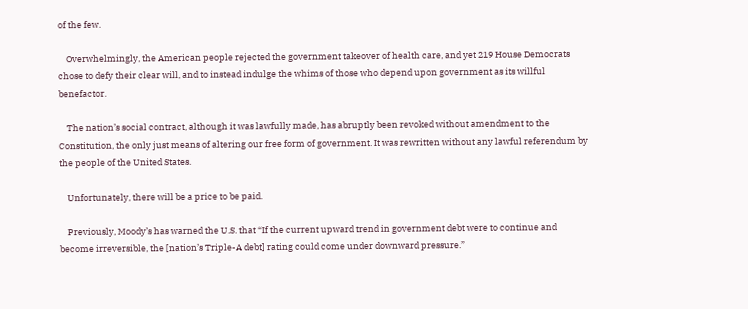of the few.

    Overwhelmingly, the American people rejected the government takeover of health care, and yet 219 House Democrats chose to defy their clear will, and to instead indulge the whims of those who depend upon government as its willful benefactor.

    The nation’s social contract, although it was lawfully made, has abruptly been revoked without amendment to the Constitution, the only just means of altering our free form of government. It was rewritten without any lawful referendum by the people of the United States.

    Unfortunately, there will be a price to be paid.

    Previously, Moody’s has warned the U.S. that “If the current upward trend in government debt were to continue and become irreversible, the [nation’s Triple-A debt] rating could come under downward pressure.”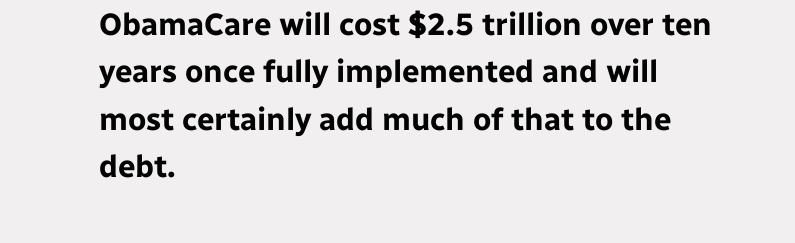ObamaCare will cost $2.5 trillion over ten years once fully implemented and will most certainly add much of that to the debt.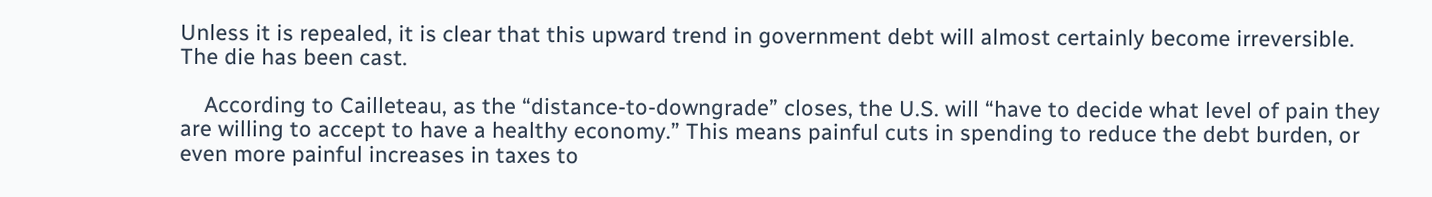Unless it is repealed, it is clear that this upward trend in government debt will almost certainly become irreversible. The die has been cast.

    According to Cailleteau, as the “distance-to-downgrade” closes, the U.S. will “have to decide what level of pain they are willing to accept to have a healthy economy.” This means painful cuts in spending to reduce the debt burden, or even more painful increases in taxes to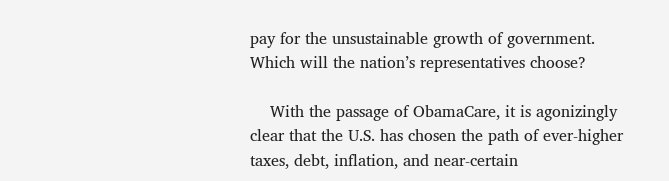pay for the unsustainable growth of government. Which will the nation’s representatives choose?

    With the passage of ObamaCare, it is agonizingly clear that the U.S. has chosen the path of ever-higher taxes, debt, inflation, and near-certain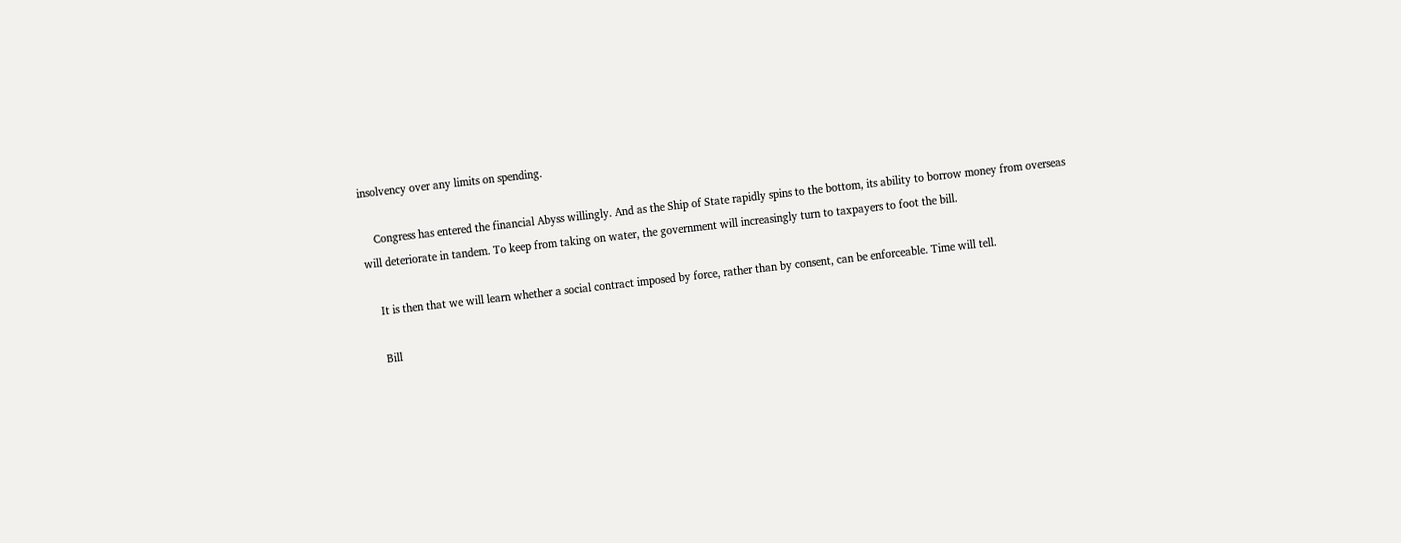insolvency over any limits on spending.

    Congress has entered the financial Abyss willingly. And as the Ship of State rapidly spins to the bottom, its ability to borrow money from overseas will deteriorate in tandem. To keep from taking on water, the government will increasingly turn to taxpayers to foot the bill.

    It is then that we will learn whether a social contract imposed by force, rather than by consent, can be enforceable. Time will tell.

    Bill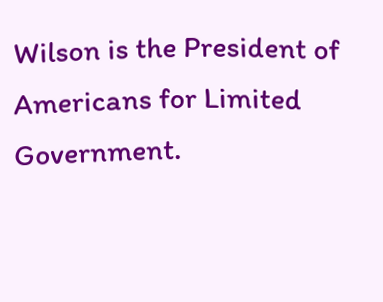Wilson is the President of Americans for Limited Government.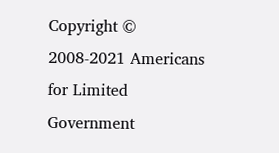Copyright © 2008-2021 Americans for Limited Government